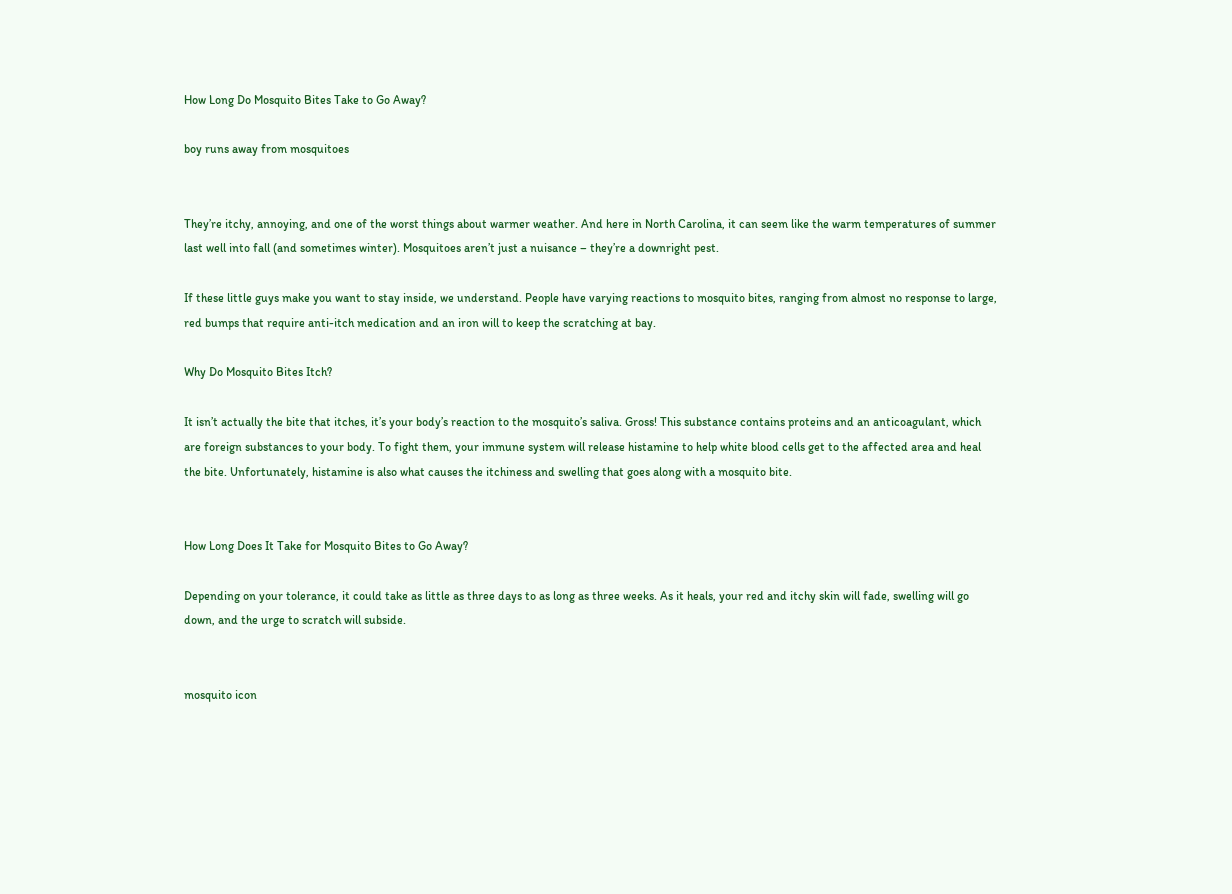How Long Do Mosquito Bites Take to Go Away?

boy runs away from mosquitoes


They’re itchy, annoying, and one of the worst things about warmer weather. And here in North Carolina, it can seem like the warm temperatures of summer last well into fall (and sometimes winter). Mosquitoes aren’t just a nuisance – they’re a downright pest.

If these little guys make you want to stay inside, we understand. People have varying reactions to mosquito bites, ranging from almost no response to large, red bumps that require anti-itch medication and an iron will to keep the scratching at bay.

Why Do Mosquito Bites Itch?

It isn’t actually the bite that itches, it’s your body’s reaction to the mosquito’s saliva. Gross! This substance contains proteins and an anticoagulant, which are foreign substances to your body. To fight them, your immune system will release histamine to help white blood cells get to the affected area and heal the bite. Unfortunately, histamine is also what causes the itchiness and swelling that goes along with a mosquito bite.


How Long Does It Take for Mosquito Bites to Go Away?

Depending on your tolerance, it could take as little as three days to as long as three weeks. As it heals, your red and itchy skin will fade, swelling will go down, and the urge to scratch will subside.


mosquito icon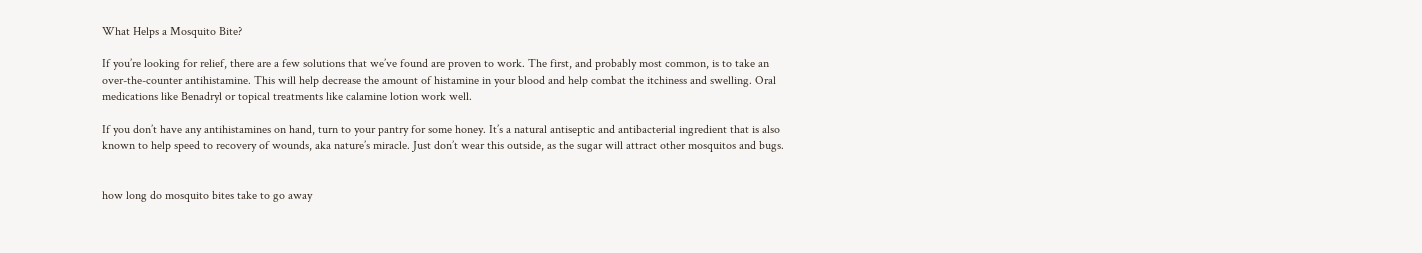What Helps a Mosquito Bite?

If you’re looking for relief, there are a few solutions that we’ve found are proven to work. The first, and probably most common, is to take an over-the-counter antihistamine. This will help decrease the amount of histamine in your blood and help combat the itchiness and swelling. Oral medications like Benadryl or topical treatments like calamine lotion work well.

If you don’t have any antihistamines on hand, turn to your pantry for some honey. It’s a natural antiseptic and antibacterial ingredient that is also known to help speed to recovery of wounds, aka nature’s miracle. Just don’t wear this outside, as the sugar will attract other mosquitos and bugs.


how long do mosquito bites take to go away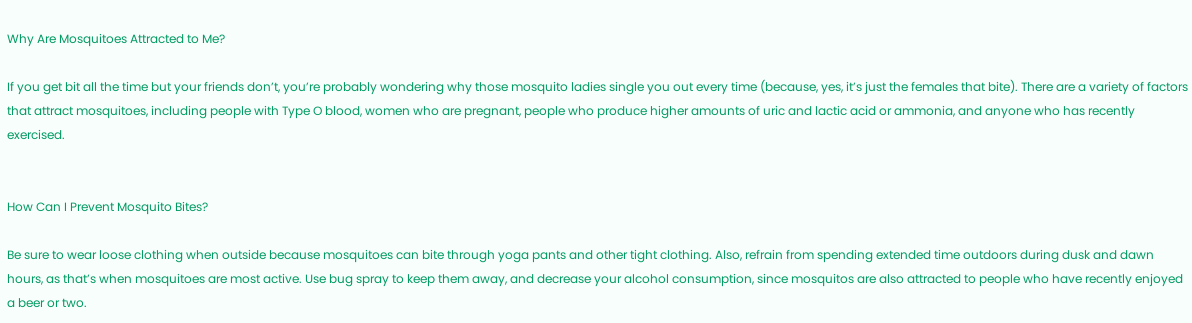Why Are Mosquitoes Attracted to Me?

If you get bit all the time but your friends don’t, you’re probably wondering why those mosquito ladies single you out every time (because, yes, it’s just the females that bite). There are a variety of factors that attract mosquitoes, including people with Type O blood, women who are pregnant, people who produce higher amounts of uric and lactic acid or ammonia, and anyone who has recently exercised.


How Can I Prevent Mosquito Bites?

Be sure to wear loose clothing when outside because mosquitoes can bite through yoga pants and other tight clothing. Also, refrain from spending extended time outdoors during dusk and dawn hours, as that’s when mosquitoes are most active. Use bug spray to keep them away, and decrease your alcohol consumption, since mosquitos are also attracted to people who have recently enjoyed a beer or two.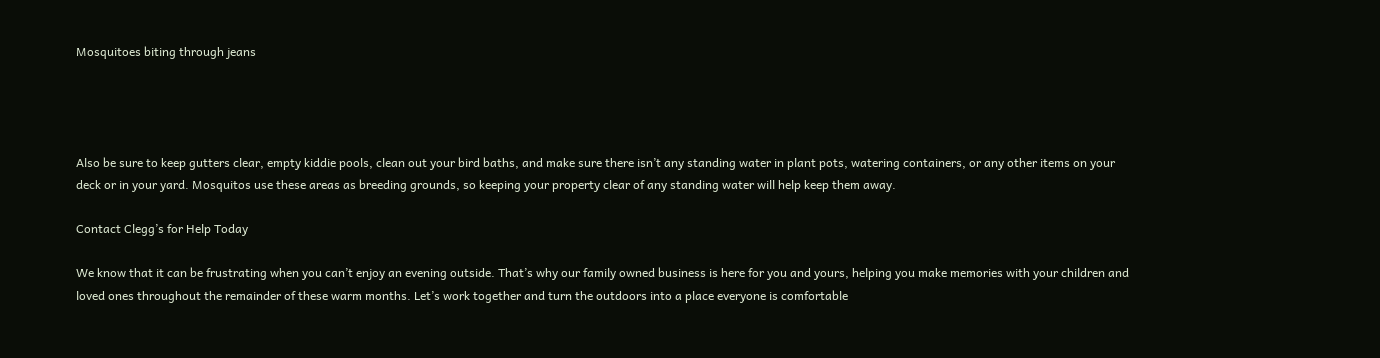Mosquitoes biting through jeans




Also be sure to keep gutters clear, empty kiddie pools, clean out your bird baths, and make sure there isn’t any standing water in plant pots, watering containers, or any other items on your deck or in your yard. Mosquitos use these areas as breeding grounds, so keeping your property clear of any standing water will help keep them away.

Contact Clegg’s for Help Today

We know that it can be frustrating when you can’t enjoy an evening outside. That’s why our family owned business is here for you and yours, helping you make memories with your children and loved ones throughout the remainder of these warm months. Let’s work together and turn the outdoors into a place everyone is comfortable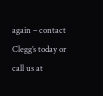again – contact Clegg’s today or call us at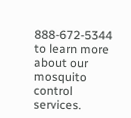888-672-5344 to learn more about our mosquito control services.